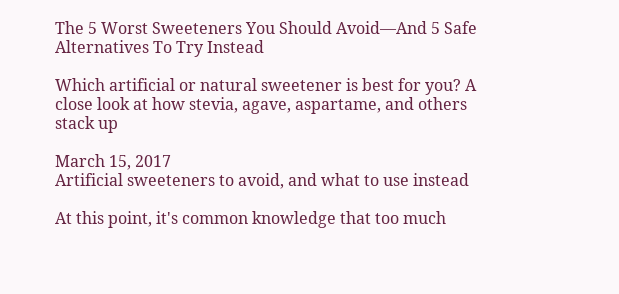The 5 Worst Sweeteners You Should Avoid—And 5 Safe Alternatives To Try Instead

Which artificial or natural sweetener is best for you? A close look at how stevia, agave, aspartame, and others stack up

March 15, 2017
Artificial sweeteners to avoid, and what to use instead

At this point, it's common knowledge that too much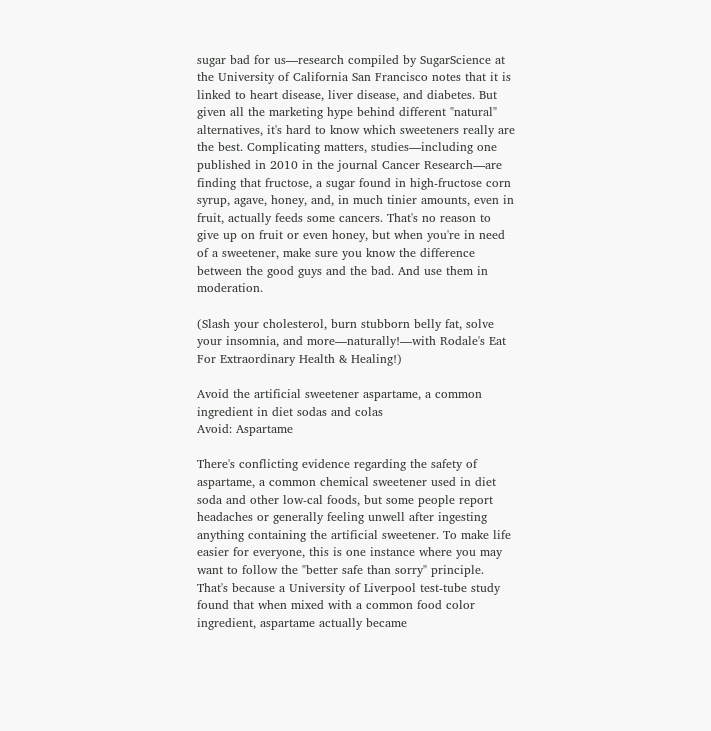sugar bad for us—research compiled by SugarScience at the University of California San Francisco notes that it is linked to heart disease, liver disease, and diabetes. But given all the marketing hype behind different "natural" alternatives, it's hard to know which sweeteners really are the best. Complicating matters, studies—including one published in 2010 in the journal Cancer Research—are finding that fructose, a sugar found in high-fructose corn syrup, agave, honey, and, in much tinier amounts, even in fruit, actually feeds some cancers. That's no reason to give up on fruit or even honey, but when you're in need of a sweetener, make sure you know the difference between the good guys and the bad. And use them in moderation.

(Slash your cholesterol, burn stubborn belly fat, solve your insomnia, and more—naturally!—with Rodale's Eat For Extraordinary Health & Healing!)

Avoid the artificial sweetener aspartame, a common ingredient in diet sodas and colas
Avoid: Aspartame

There's conflicting evidence regarding the safety of aspartame, a common chemical sweetener used in diet soda and other low-cal foods, but some people report headaches or generally feeling unwell after ingesting anything containing the artificial sweetener. To make life easier for everyone, this is one instance where you may want to follow the "better safe than sorry" principle. That's because a University of Liverpool test-tube study found that when mixed with a common food color ingredient, aspartame actually became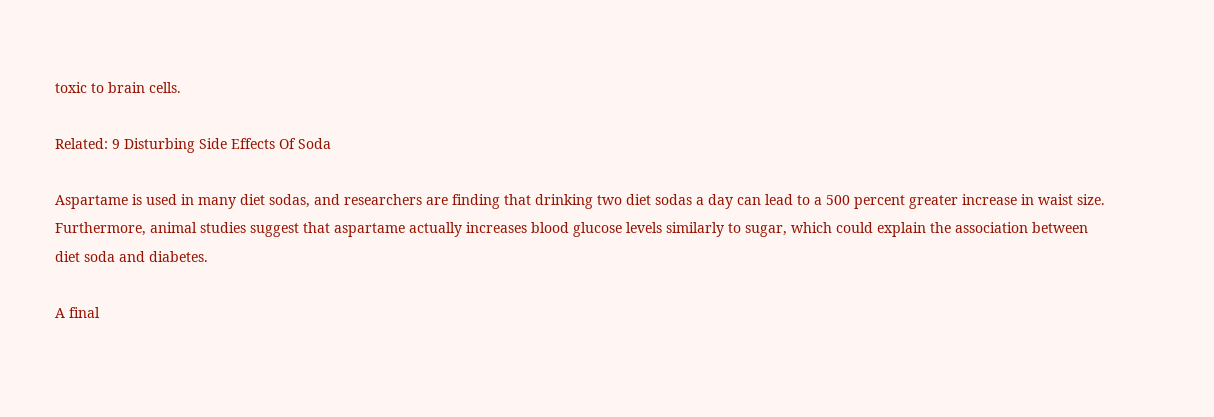toxic to brain cells.

Related: 9 Disturbing Side Effects Of Soda

Aspartame is used in many diet sodas, and researchers are finding that drinking two diet sodas a day can lead to a 500 percent greater increase in waist size. Furthermore, animal studies suggest that aspartame actually increases blood glucose levels similarly to sugar, which could explain the association between diet soda and diabetes.

A final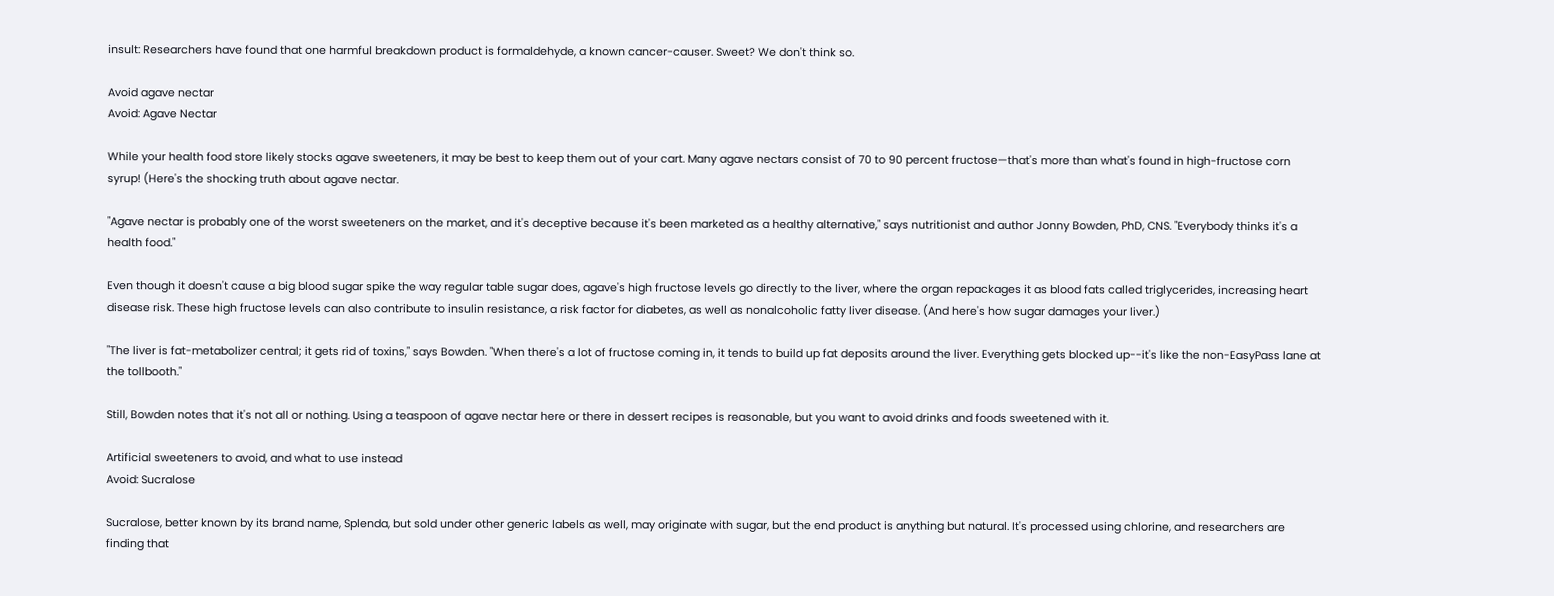insult: Researchers have found that one harmful breakdown product is formaldehyde, a known cancer-causer. Sweet? We don't think so.

Avoid agave nectar
Avoid: Agave Nectar

While your health food store likely stocks agave sweeteners, it may be best to keep them out of your cart. Many agave nectars consist of 70 to 90 percent fructose—that's more than what's found in high-fructose corn syrup! (Here's the shocking truth about agave nectar.

"Agave nectar is probably one of the worst sweeteners on the market, and it's deceptive because it's been marketed as a healthy alternative," says nutritionist and author Jonny Bowden, PhD, CNS. "Everybody thinks it's a health food."

Even though it doesn't cause a big blood sugar spike the way regular table sugar does, agave's high fructose levels go directly to the liver, where the organ repackages it as blood fats called triglycerides, increasing heart disease risk. These high fructose levels can also contribute to insulin resistance, a risk factor for diabetes, as well as nonalcoholic fatty liver disease. (And here's how sugar damages your liver.)

"The liver is fat-metabolizer central; it gets rid of toxins," says Bowden. "When there's a lot of fructose coming in, it tends to build up fat deposits around the liver. Everything gets blocked up--it's like the non-EasyPass lane at the tollbooth."

Still, Bowden notes that it's not all or nothing. Using a teaspoon of agave nectar here or there in dessert recipes is reasonable, but you want to avoid drinks and foods sweetened with it.

Artificial sweeteners to avoid, and what to use instead
Avoid: Sucralose

Sucralose, better known by its brand name, Splenda, but sold under other generic labels as well, may originate with sugar, but the end product is anything but natural. It's processed using chlorine, and researchers are finding that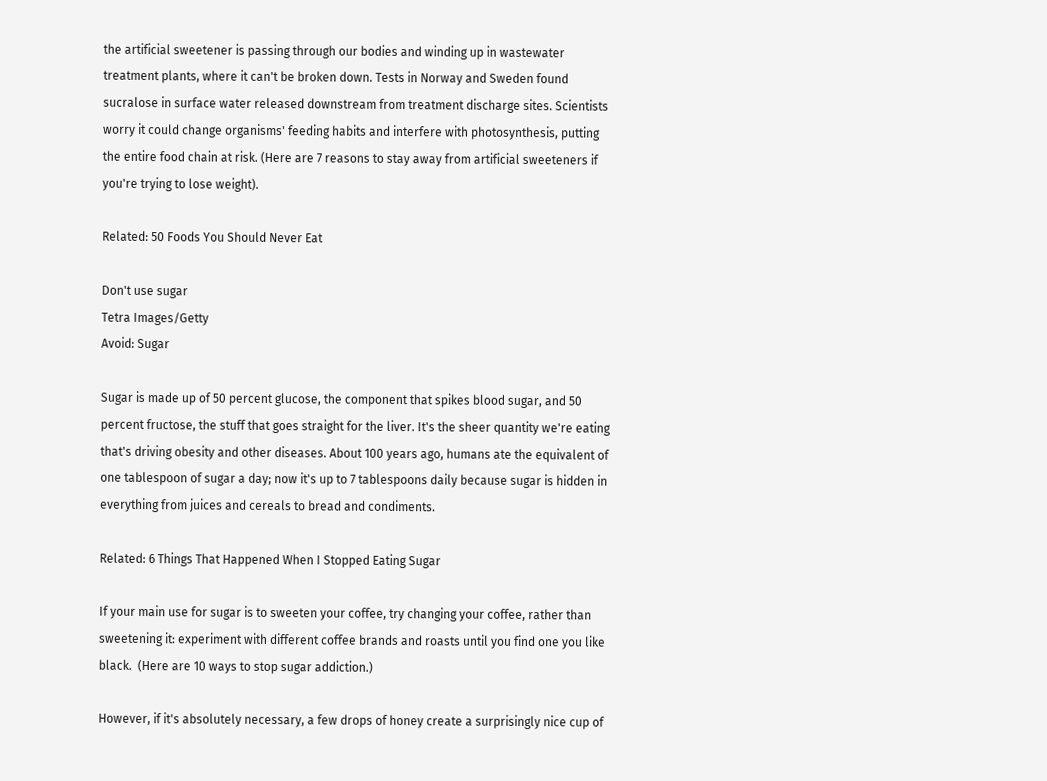the artificial sweetener is passing through our bodies and winding up in wastewater treatment plants, where it can't be broken down. Tests in Norway and Sweden found sucralose in surface water released downstream from treatment discharge sites. Scientists worry it could change organisms' feeding habits and interfere with photosynthesis, putting the entire food chain at risk. (Here are 7 reasons to stay away from artificial sweeteners if you're trying to lose weight).

Related: 50 Foods You Should Never Eat

Don't use sugar
Tetra Images/Getty
Avoid: Sugar

Sugar is made up of 50 percent glucose, the component that spikes blood sugar, and 50 percent fructose, the stuff that goes straight for the liver. It's the sheer quantity we're eating that's driving obesity and other diseases. About 100 years ago, humans ate the equivalent of one tablespoon of sugar a day; now it's up to 7 tablespoons daily because sugar is hidden in everything from juices and cereals to bread and condiments.

Related: 6 Things That Happened When I Stopped Eating Sugar

If your main use for sugar is to sweeten your coffee, try changing your coffee, rather than sweetening it: experiment with different coffee brands and roasts until you find one you like black.  (Here are 10 ways to stop sugar addiction.)

However, if it's absolutely necessary, a few drops of honey create a surprisingly nice cup of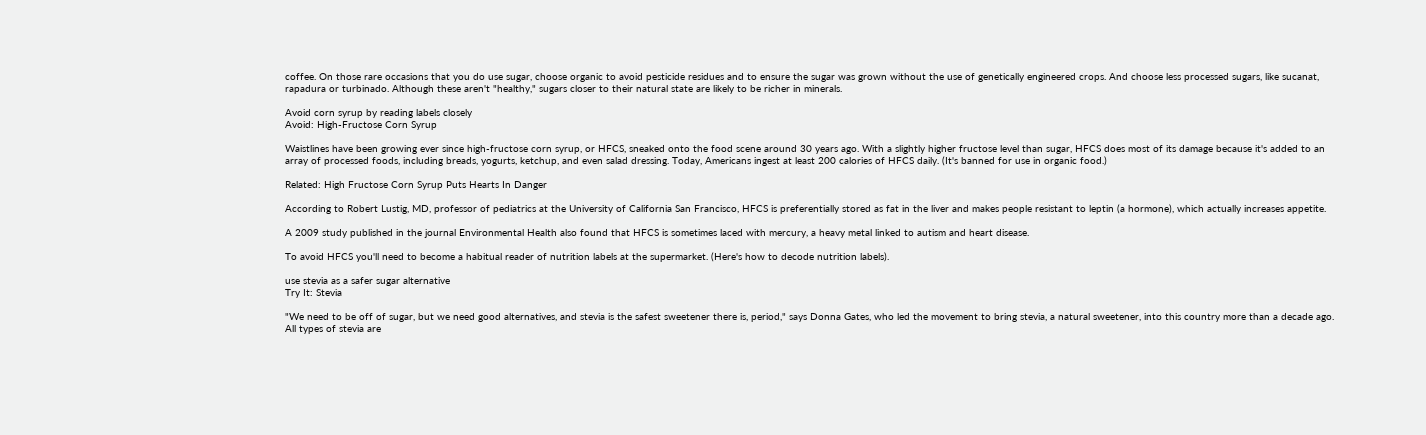coffee. On those rare occasions that you do use sugar, choose organic to avoid pesticide residues and to ensure the sugar was grown without the use of genetically engineered crops. And choose less processed sugars, like sucanat, rapadura or turbinado. Although these aren't "healthy," sugars closer to their natural state are likely to be richer in minerals.

Avoid corn syrup by reading labels closely
Avoid: High-Fructose Corn Syrup

Waistlines have been growing ever since high-fructose corn syrup, or HFCS, sneaked onto the food scene around 30 years ago. With a slightly higher fructose level than sugar, HFCS does most of its damage because it's added to an array of processed foods, including breads, yogurts, ketchup, and even salad dressing. Today, Americans ingest at least 200 calories of HFCS daily. (It's banned for use in organic food.)

Related: High Fructose Corn Syrup Puts Hearts In Danger

According to Robert Lustig, MD, professor of pediatrics at the University of California San Francisco, HFCS is preferentially stored as fat in the liver and makes people resistant to leptin (a hormone), which actually increases appetite.

A 2009 study published in the journal Environmental Health also found that HFCS is sometimes laced with mercury, a heavy metal linked to autism and heart disease.

To avoid HFCS you'll need to become a habitual reader of nutrition labels at the supermarket. (Here's how to decode nutrition labels).

use stevia as a safer sugar alternative
Try It: Stevia

"We need to be off of sugar, but we need good alternatives, and stevia is the safest sweetener there is, period," says Donna Gates, who led the movement to bring stevia, a natural sweetener, into this country more than a decade ago. All types of stevia are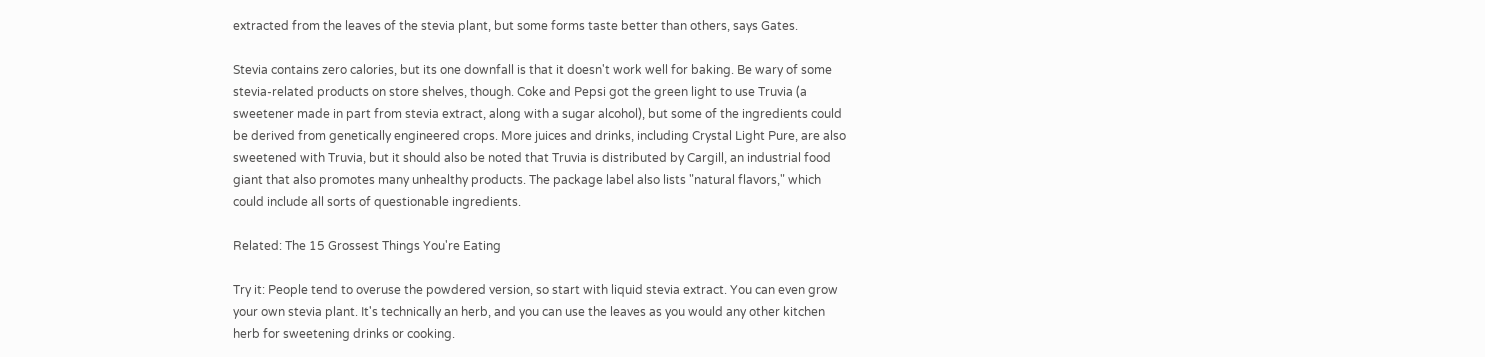extracted from the leaves of the stevia plant, but some forms taste better than others, says Gates.

Stevia contains zero calories, but its one downfall is that it doesn't work well for baking. Be wary of some stevia-related products on store shelves, though. Coke and Pepsi got the green light to use Truvia (a sweetener made in part from stevia extract, along with a sugar alcohol), but some of the ingredients could be derived from genetically engineered crops. More juices and drinks, including Crystal Light Pure, are also sweetened with Truvia, but it should also be noted that Truvia is distributed by Cargill, an industrial food giant that also promotes many unhealthy products. The package label also lists "natural flavors," which could include all sorts of questionable ingredients.

Related: The 15 Grossest Things You're Eating

Try it: People tend to overuse the powdered version, so start with liquid stevia extract. You can even grow your own stevia plant. It's technically an herb, and you can use the leaves as you would any other kitchen herb for sweetening drinks or cooking.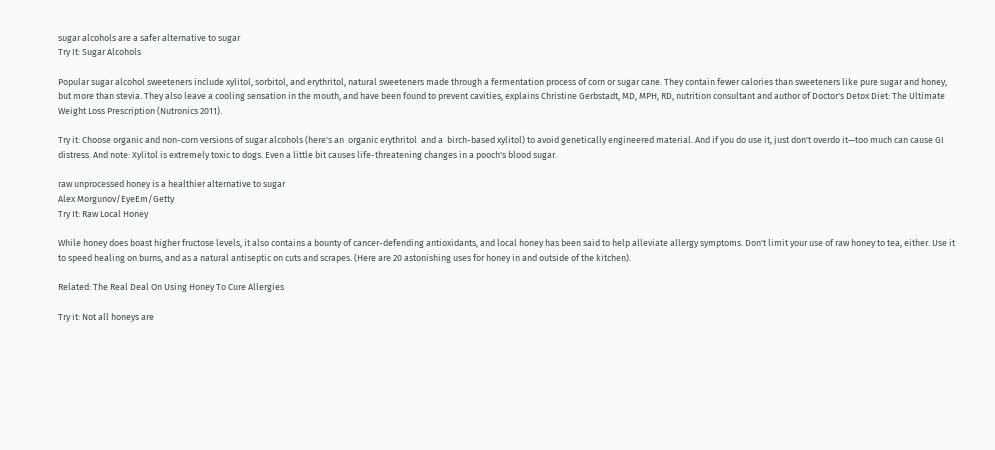sugar alcohols are a safer alternative to sugar
Try It: Sugar Alcohols

Popular sugar alcohol sweeteners include xylitol, sorbitol, and erythritol, natural sweeteners made through a fermentation process of corn or sugar cane. They contain fewer calories than sweeteners like pure sugar and honey, but more than stevia. They also leave a cooling sensation in the mouth, and have been found to prevent cavities, explains Christine Gerbstadt, MD, MPH, RD, nutrition consultant and author of Doctor's Detox Diet: The Ultimate Weight Loss Prescription (Nutronics 2011).

Try it: Choose organic and non-corn versions of sugar alcohols (here's an  organic erythritol  and a  birch-based xylitol) to avoid genetically engineered material. And if you do use it, just don't overdo it—too much can cause GI distress. And note: Xylitol is extremely toxic to dogs. Even a little bit causes life-threatening changes in a pooch's blood sugar.

raw unprocessed honey is a healthier alternative to sugar
Alex Morgunov/EyeEm/Getty
Try It: Raw Local Honey

While honey does boast higher fructose levels, it also contains a bounty of cancer-defending antioxidants, and local honey has been said to help alleviate allergy symptoms. Don't limit your use of raw honey to tea, either. Use it to speed healing on burns, and as a natural antiseptic on cuts and scrapes. (Here are 20 astonishing uses for honey in and outside of the kitchen).

Related: The Real Deal On Using Honey To Cure Allergies

Try it: Not all honeys are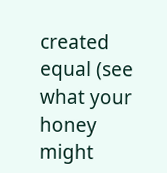created equal (see what your honey might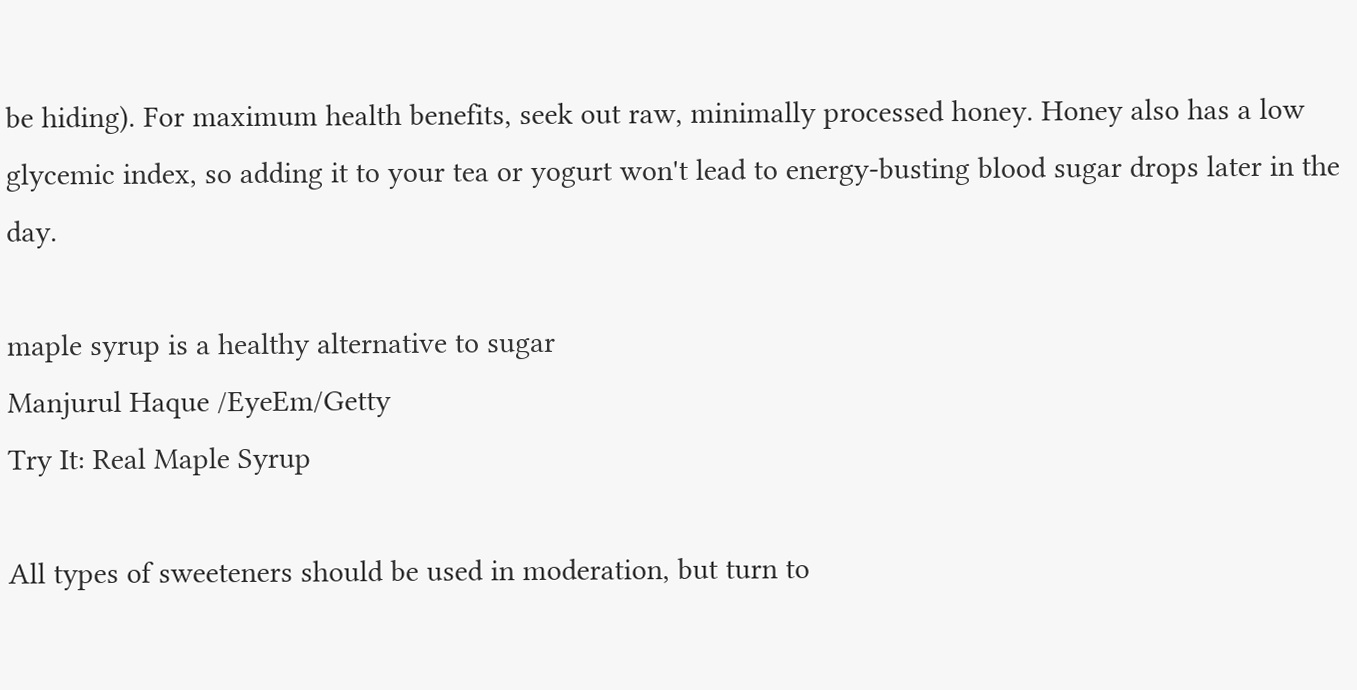be hiding). For maximum health benefits, seek out raw, minimally processed honey. Honey also has a low glycemic index, so adding it to your tea or yogurt won't lead to energy-busting blood sugar drops later in the day.

maple syrup is a healthy alternative to sugar
Manjurul Haque /EyeEm/Getty
Try It: Real Maple Syrup

All types of sweeteners should be used in moderation, but turn to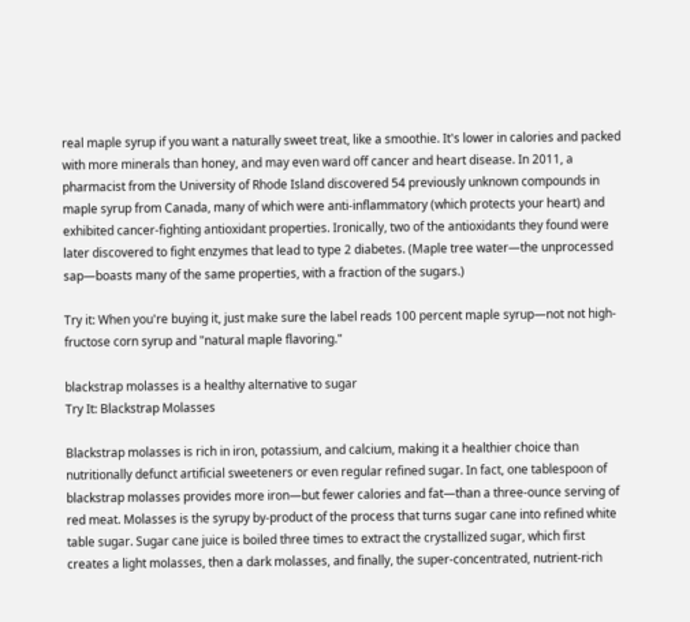real maple syrup if you want a naturally sweet treat, like a smoothie. It's lower in calories and packed with more minerals than honey, and may even ward off cancer and heart disease. In 2011, a pharmacist from the University of Rhode Island discovered 54 previously unknown compounds in maple syrup from Canada, many of which were anti-inflammatory (which protects your heart) and exhibited cancer-fighting antioxidant properties. Ironically, two of the antioxidants they found were later discovered to fight enzymes that lead to type 2 diabetes. (Maple tree water—the unprocessed sap—boasts many of the same properties, with a fraction of the sugars.)

Try it: When you're buying it, just make sure the label reads 100 percent maple syrup—not not high-fructose corn syrup and "natural maple flavoring."

blackstrap molasses is a healthy alternative to sugar
Try It: Blackstrap Molasses

Blackstrap molasses is rich in iron, potassium, and calcium, making it a healthier choice than nutritionally defunct artificial sweeteners or even regular refined sugar. In fact, one tablespoon of blackstrap molasses provides more iron—but fewer calories and fat—than a three-ounce serving of red meat. Molasses is the syrupy by-product of the process that turns sugar cane into refined white table sugar. Sugar cane juice is boiled three times to extract the crystallized sugar, which first creates a light molasses, then a dark molasses, and finally, the super-concentrated, nutrient-rich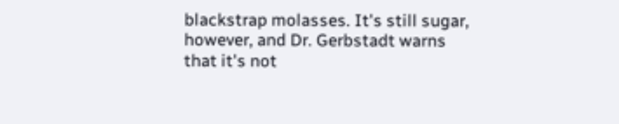blackstrap molasses. It's still sugar, however, and Dr. Gerbstadt warns that it's not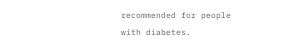recommended for people with diabetes.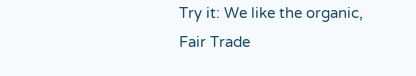Try it: We like the organic, Fair Trade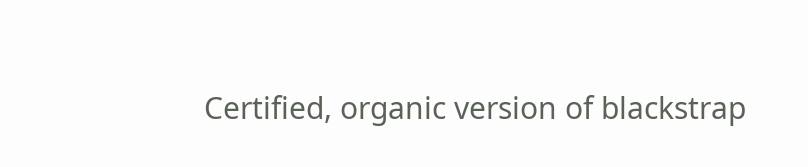Certified, organic version of blackstrap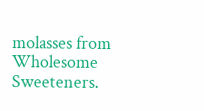molasses from Wholesome Sweeteners.